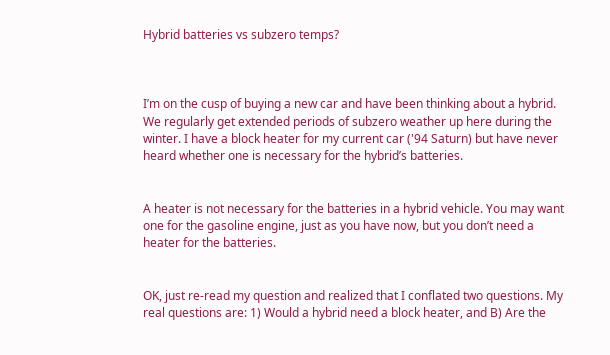Hybrid batteries vs subzero temps?



I’m on the cusp of buying a new car and have been thinking about a hybrid. We regularly get extended periods of subzero weather up here during the winter. I have a block heater for my current car ('94 Saturn) but have never heard whether one is necessary for the hybrid’s batteries.


A heater is not necessary for the batteries in a hybrid vehicle. You may want one for the gasoline engine, just as you have now, but you don’t need a heater for the batteries.


OK, just re-read my question and realized that I conflated two questions. My real questions are: 1) Would a hybrid need a block heater, and B) Are the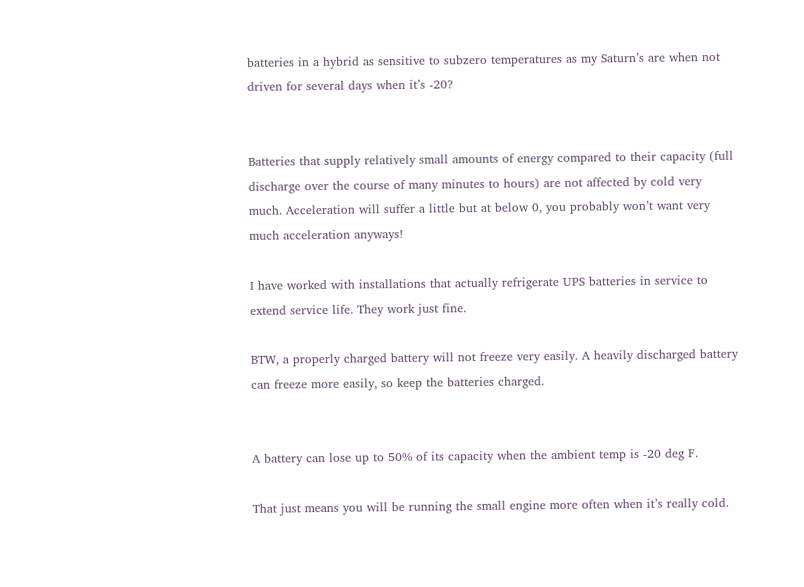batteries in a hybrid as sensitive to subzero temperatures as my Saturn’s are when not driven for several days when it’s -20?


Batteries that supply relatively small amounts of energy compared to their capacity (full discharge over the course of many minutes to hours) are not affected by cold very much. Acceleration will suffer a little but at below 0, you probably won’t want very much acceleration anyways!

I have worked with installations that actually refrigerate UPS batteries in service to extend service life. They work just fine.

BTW, a properly charged battery will not freeze very easily. A heavily discharged battery can freeze more easily, so keep the batteries charged.


A battery can lose up to 50% of its capacity when the ambient temp is -20 deg F.

That just means you will be running the small engine more often when it’s really cold.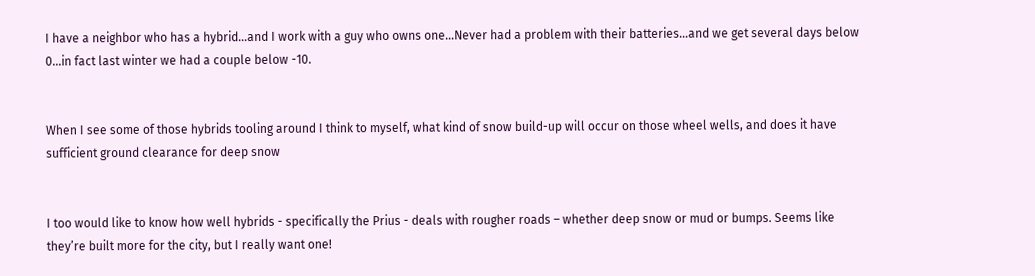I have a neighbor who has a hybrid…and I work with a guy who owns one…Never had a problem with their batteries…and we get several days below 0…in fact last winter we had a couple below -10.


When I see some of those hybrids tooling around I think to myself, what kind of snow build-up will occur on those wheel wells, and does it have sufficient ground clearance for deep snow


I too would like to know how well hybrids - specifically the Prius - deals with rougher roads – whether deep snow or mud or bumps. Seems like they’re built more for the city, but I really want one!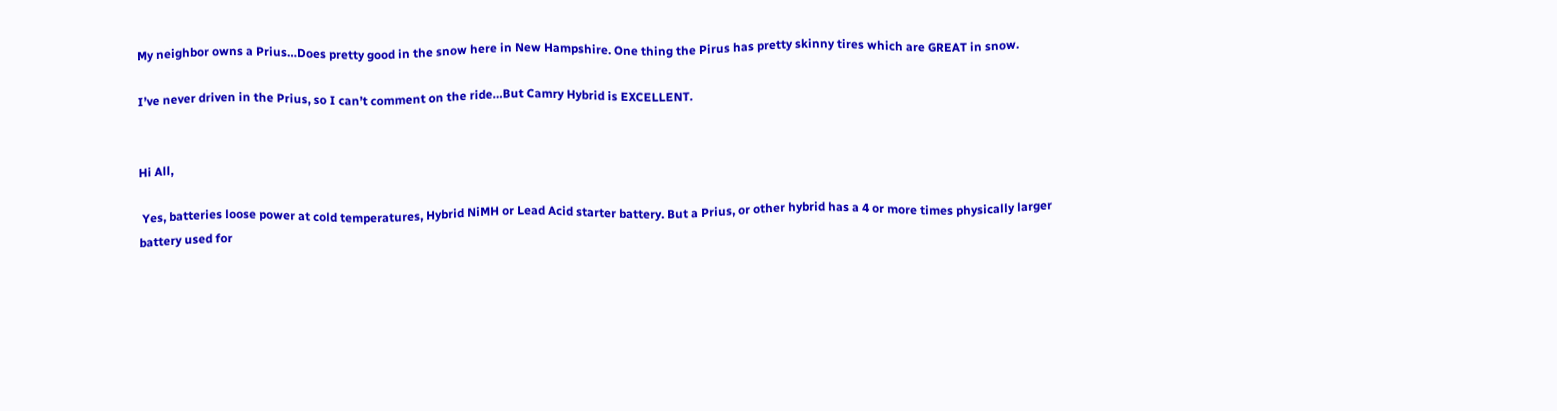My neighbor owns a Prius…Does pretty good in the snow here in New Hampshire. One thing the Pirus has pretty skinny tires which are GREAT in snow.

I’ve never driven in the Prius, so I can’t comment on the ride…But Camry Hybrid is EXCELLENT.


Hi All,

 Yes, batteries loose power at cold temperatures, Hybrid NiMH or Lead Acid starter battery. But a Prius, or other hybrid has a 4 or more times physically larger battery used for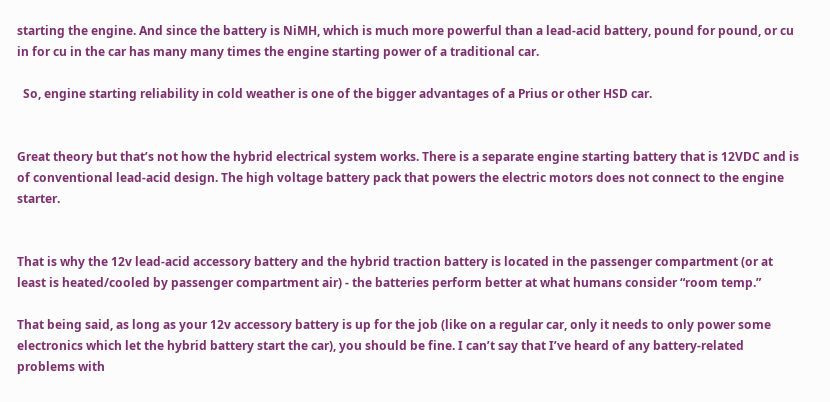starting the engine. And since the battery is NiMH, which is much more powerful than a lead-acid battery, pound for pound, or cu in for cu in the car has many many times the engine starting power of a traditional car.

  So, engine starting reliability in cold weather is one of the bigger advantages of a Prius or other HSD car.


Great theory but that’s not how the hybrid electrical system works. There is a separate engine starting battery that is 12VDC and is of conventional lead-acid design. The high voltage battery pack that powers the electric motors does not connect to the engine starter.


That is why the 12v lead-acid accessory battery and the hybrid traction battery is located in the passenger compartment (or at least is heated/cooled by passenger compartment air) - the batteries perform better at what humans consider “room temp.”

That being said, as long as your 12v accessory battery is up for the job (like on a regular car, only it needs to only power some electronics which let the hybrid battery start the car), you should be fine. I can’t say that I’ve heard of any battery-related problems with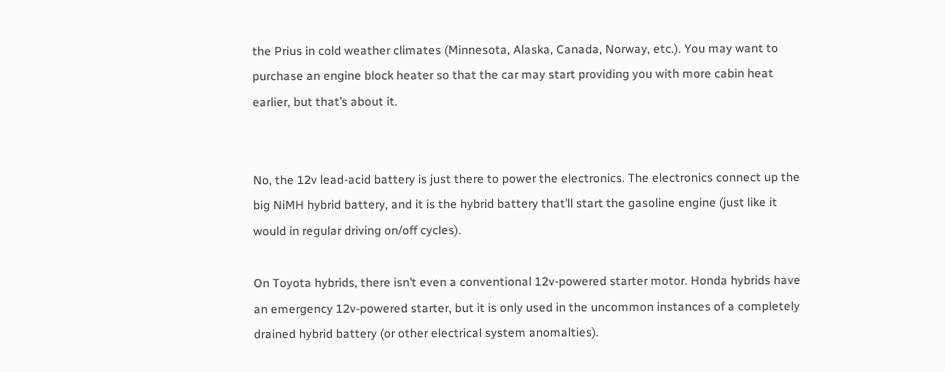the Prius in cold weather climates (Minnesota, Alaska, Canada, Norway, etc.). You may want to purchase an engine block heater so that the car may start providing you with more cabin heat earlier, but that’s about it.


No, the 12v lead-acid battery is just there to power the electronics. The electronics connect up the big NiMH hybrid battery, and it is the hybrid battery that’ll start the gasoline engine (just like it would in regular driving on/off cycles).

On Toyota hybrids, there isn’t even a conventional 12v-powered starter motor. Honda hybrids have an emergency 12v-powered starter, but it is only used in the uncommon instances of a completely drained hybrid battery (or other electrical system anomalties).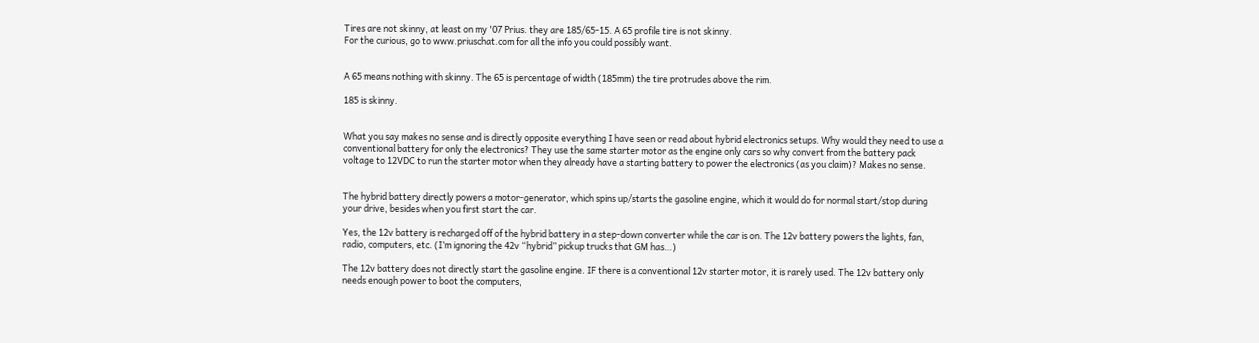Tires are not skinny, at least on my '07 Prius. they are 185/65-15. A 65 profile tire is not skinny.
For the curious, go to www.priuschat.com for all the info you could possibly want.


A 65 means nothing with skinny. The 65 is percentage of width (185mm) the tire protrudes above the rim.

185 is skinny.


What you say makes no sense and is directly opposite everything I have seen or read about hybrid electronics setups. Why would they need to use a conventional battery for only the electronics? They use the same starter motor as the engine only cars so why convert from the battery pack voltage to 12VDC to run the starter motor when they already have a starting battery to power the electronics (as you claim)? Makes no sense.


The hybrid battery directly powers a motor-generator, which spins up/starts the gasoline engine, which it would do for normal start/stop during your drive, besides when you first start the car.

Yes, the 12v battery is recharged off of the hybrid battery in a step-down converter while the car is on. The 12v battery powers the lights, fan, radio, computers, etc. (I’m ignoring the 42v “hybrid” pickup trucks that GM has…)

The 12v battery does not directly start the gasoline engine. IF there is a conventional 12v starter motor, it is rarely used. The 12v battery only needs enough power to boot the computers,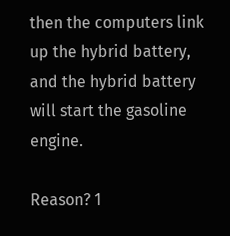then the computers link up the hybrid battery, and the hybrid battery will start the gasoline engine.

Reason? 1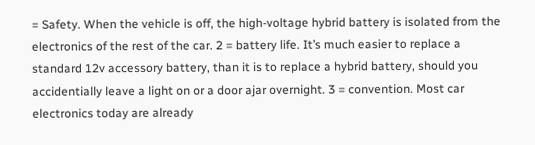= Safety. When the vehicle is off, the high-voltage hybrid battery is isolated from the electronics of the rest of the car. 2 = battery life. It’s much easier to replace a standard 12v accessory battery, than it is to replace a hybrid battery, should you accidentially leave a light on or a door ajar overnight. 3 = convention. Most car electronics today are already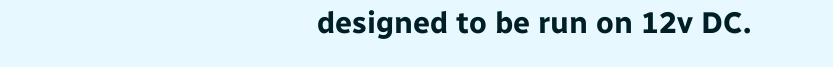designed to be run on 12v DC.